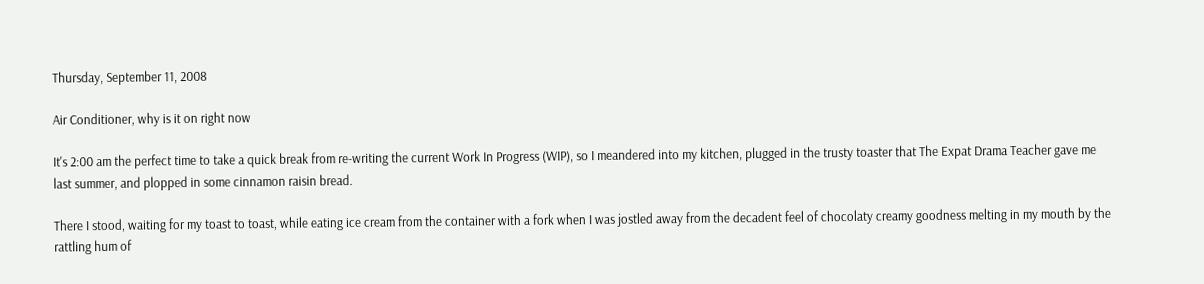Thursday, September 11, 2008

Air Conditioner, why is it on right now

It's 2:00 am the perfect time to take a quick break from re-writing the current Work In Progress (WIP), so I meandered into my kitchen, plugged in the trusty toaster that The Expat Drama Teacher gave me last summer, and plopped in some cinnamon raisin bread.

There I stood, waiting for my toast to toast, while eating ice cream from the container with a fork when I was jostled away from the decadent feel of chocolaty creamy goodness melting in my mouth by the rattling hum of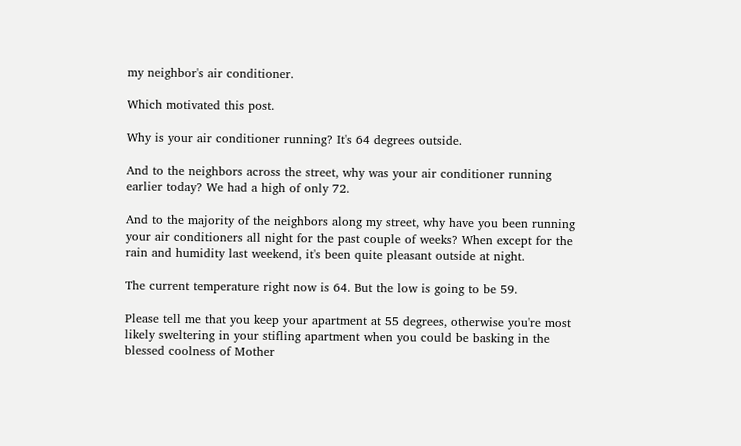my neighbor's air conditioner.

Which motivated this post.

Why is your air conditioner running? It's 64 degrees outside.

And to the neighbors across the street, why was your air conditioner running earlier today? We had a high of only 72.

And to the majority of the neighbors along my street, why have you been running your air conditioners all night for the past couple of weeks? When except for the rain and humidity last weekend, it's been quite pleasant outside at night.

The current temperature right now is 64. But the low is going to be 59.

Please tell me that you keep your apartment at 55 degrees, otherwise you're most likely sweltering in your stifling apartment when you could be basking in the blessed coolness of Mother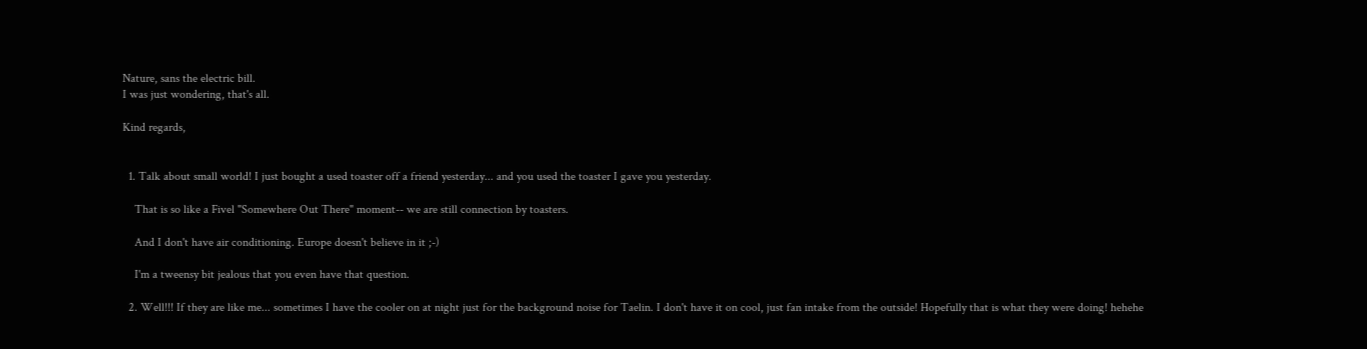Nature, sans the electric bill.
I was just wondering, that's all.

Kind regards,


  1. Talk about small world! I just bought a used toaster off a friend yesterday... and you used the toaster I gave you yesterday.

    That is so like a Fivel "Somewhere Out There" moment-- we are still connection by toasters.

    And I don't have air conditioning. Europe doesn't believe in it ;-)

    I'm a tweensy bit jealous that you even have that question.

  2. Well!!! If they are like me... sometimes I have the cooler on at night just for the background noise for Taelin. I don't have it on cool, just fan intake from the outside! Hopefully that is what they were doing! hehehe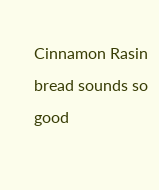Cinnamon Rasin bread sounds so good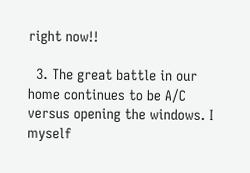right now!!

  3. The great battle in our home continues to be A/C versus opening the windows. I myself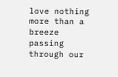love nothing more than a breeze passing through our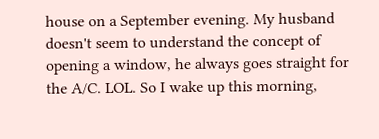house on a September evening. My husband doesn't seem to understand the concept of opening a window, he always goes straight for the A/C. LOL. So I wake up this morning,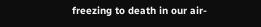freezing to death in our air-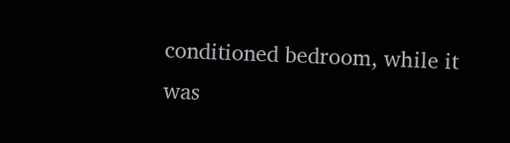conditioned bedroom, while it was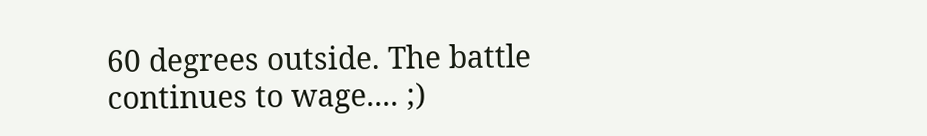60 degrees outside. The battle continues to wage.... ;)